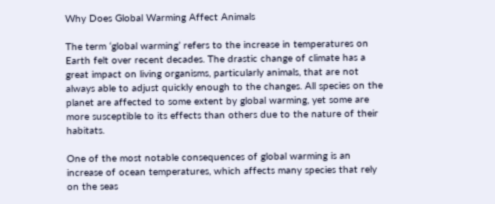Why Does Global Warming Affect Animals

The term ‘global warming’ refers to the increase in temperatures on Earth felt over recent decades. The drastic change of climate has a great impact on living organisms, particularly animals, that are not always able to adjust quickly enough to the changes. All species on the planet are affected to some extent by global warming, yet some are more susceptible to its effects than others due to the nature of their habitats.

One of the most notable consequences of global warming is an increase of ocean temperatures, which affects many species that rely on the seas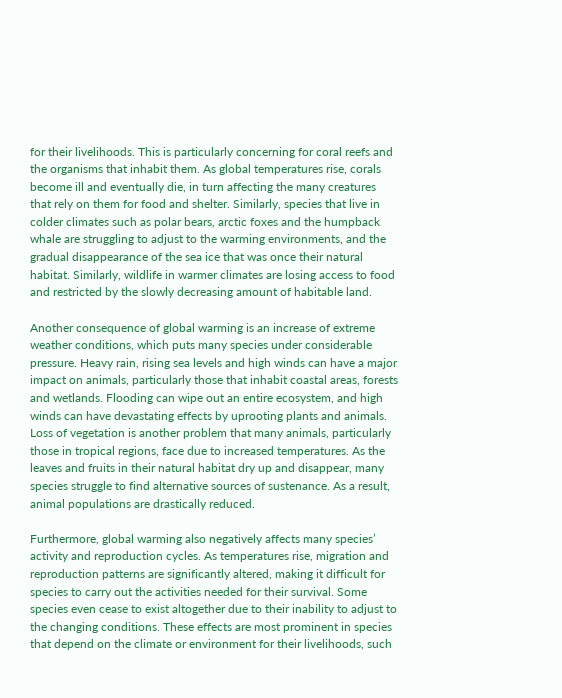for their livelihoods. This is particularly concerning for coral reefs and the organisms that inhabit them. As global temperatures rise, corals become ill and eventually die, in turn affecting the many creatures that rely on them for food and shelter. Similarly, species that live in colder climates such as polar bears, arctic foxes and the humpback whale are struggling to adjust to the warming environments, and the gradual disappearance of the sea ice that was once their natural habitat. Similarly, wildlife in warmer climates are losing access to food and restricted by the slowly decreasing amount of habitable land.

Another consequence of global warming is an increase of extreme weather conditions, which puts many species under considerable pressure. Heavy rain, rising sea levels and high winds can have a major impact on animals, particularly those that inhabit coastal areas, forests and wetlands. Flooding can wipe out an entire ecosystem, and high winds can have devastating effects by uprooting plants and animals. Loss of vegetation is another problem that many animals, particularly those in tropical regions, face due to increased temperatures. As the leaves and fruits in their natural habitat dry up and disappear, many species struggle to find alternative sources of sustenance. As a result, animal populations are drastically reduced.

Furthermore, global warming also negatively affects many species’ activity and reproduction cycles. As temperatures rise, migration and reproduction patterns are significantly altered, making it difficult for species to carry out the activities needed for their survival. Some species even cease to exist altogether due to their inability to adjust to the changing conditions. These effects are most prominent in species that depend on the climate or environment for their livelihoods, such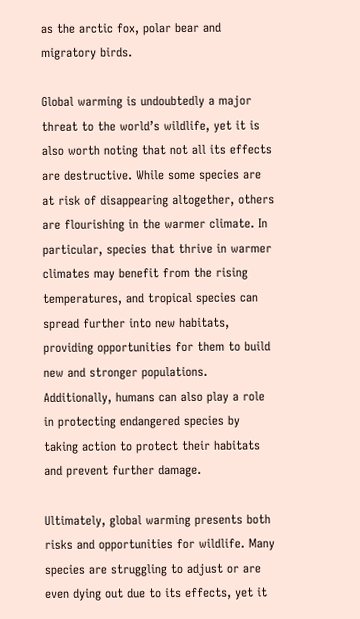as the arctic fox, polar bear and migratory birds.

Global warming is undoubtedly a major threat to the world’s wildlife, yet it is also worth noting that not all its effects are destructive. While some species are at risk of disappearing altogether, others are flourishing in the warmer climate. In particular, species that thrive in warmer climates may benefit from the rising temperatures, and tropical species can spread further into new habitats, providing opportunities for them to build new and stronger populations. Additionally, humans can also play a role in protecting endangered species by taking action to protect their habitats and prevent further damage.

Ultimately, global warming presents both risks and opportunities for wildlife. Many species are struggling to adjust or are even dying out due to its effects, yet it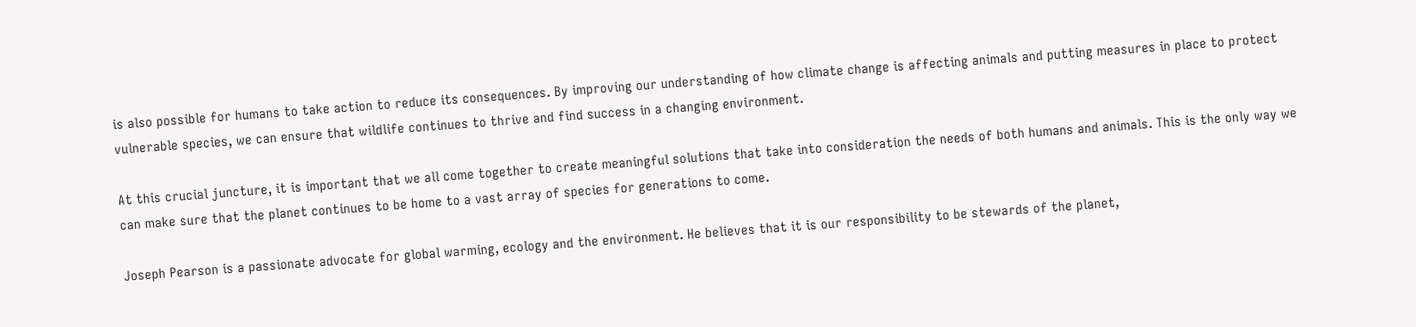is also possible for humans to take action to reduce its consequences. By improving our understanding of how climate change is affecting animals and putting measures in place to protect vulnerable species, we can ensure that wildlife continues to thrive and find success in a changing environment.

At this crucial juncture, it is important that we all come together to create meaningful solutions that take into consideration the needs of both humans and animals. This is the only way we can make sure that the planet continues to be home to a vast array of species for generations to come.

Joseph Pearson is a passionate advocate for global warming, ecology and the environment. He believes that it is our responsibility to be stewards of the planet,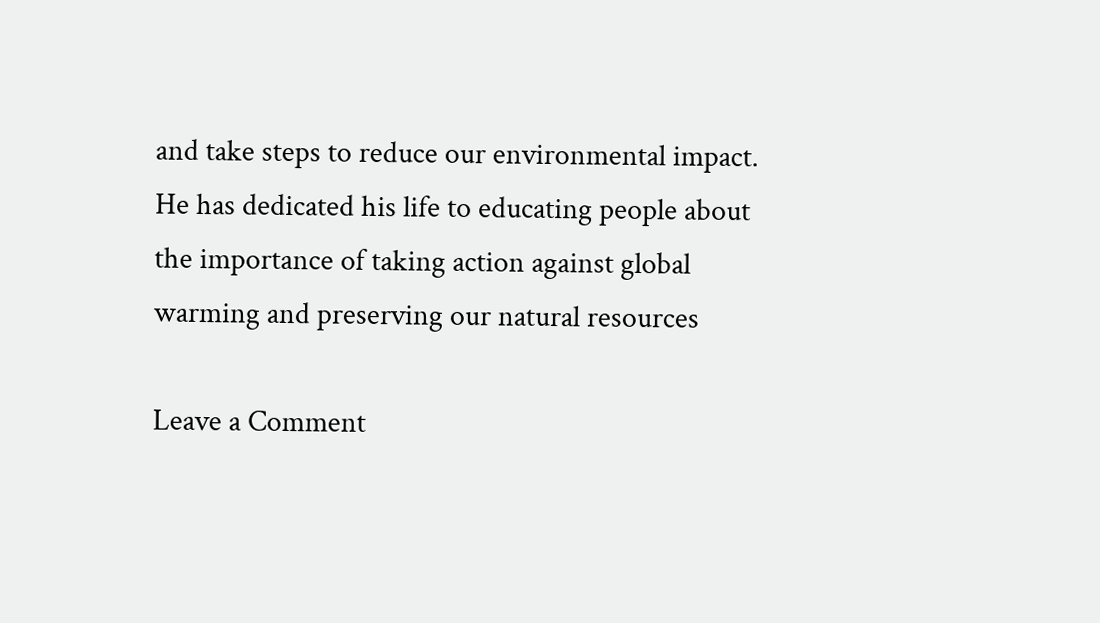and take steps to reduce our environmental impact. He has dedicated his life to educating people about the importance of taking action against global warming and preserving our natural resources

Leave a Comment